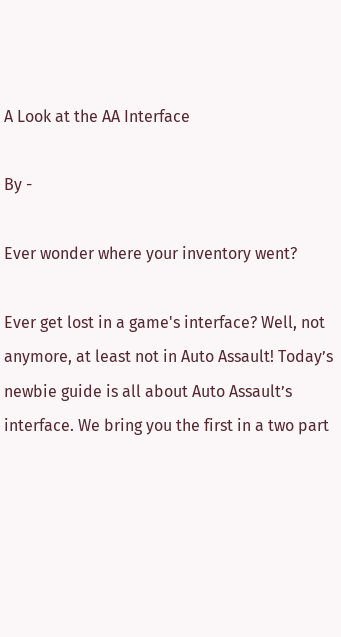A Look at the AA Interface

By -

Ever wonder where your inventory went?

Ever get lost in a game's interface? Well, not anymore, at least not in Auto Assault! Today’s newbie guide is all about Auto Assault’s interface. We bring you the first in a two part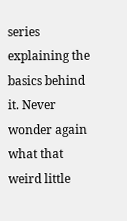series explaining the basics behind it. Never wonder again what that weird little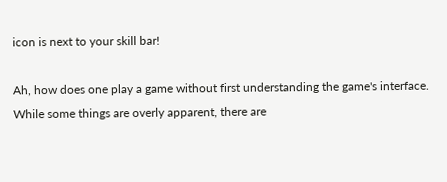icon is next to your skill bar!

Ah, how does one play a game without first understanding the game's interface. While some things are overly apparent, there are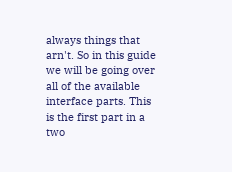always things that arn't. So in this guide we will be going over all of the available interface parts. This is the first part in a two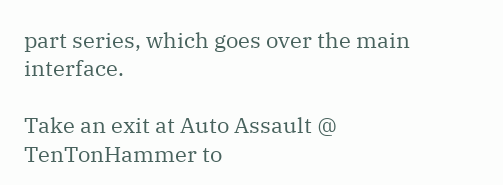part series, which goes over the main interface.

Take an exit at Auto Assault @ TenTonHammer to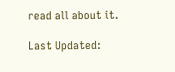read all about it.

Last Updated: